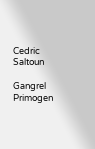Cedric Saltoun

Gangrel Primogen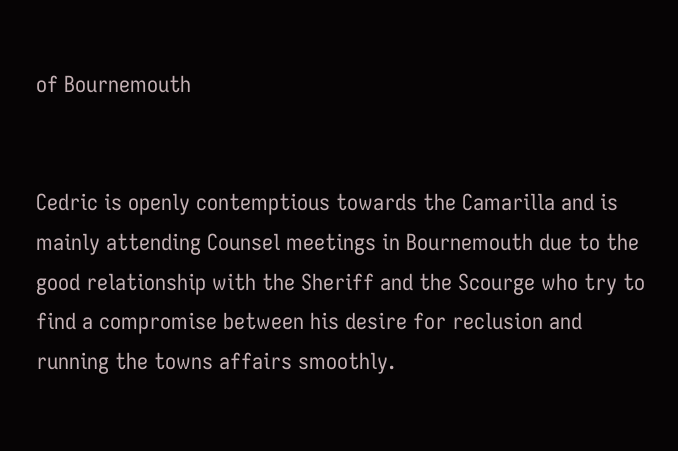of Bournemouth


Cedric is openly contemptious towards the Camarilla and is mainly attending Counsel meetings in Bournemouth due to the good relationship with the Sheriff and the Scourge who try to find a compromise between his desire for reclusion and running the towns affairs smoothly.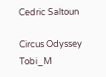Cedric Saltoun

Circus Odyssey Tobi_M